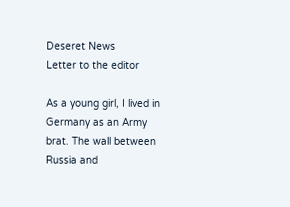Deseret News
Letter to the editor

As a young girl, I lived in Germany as an Army brat. The wall between Russia and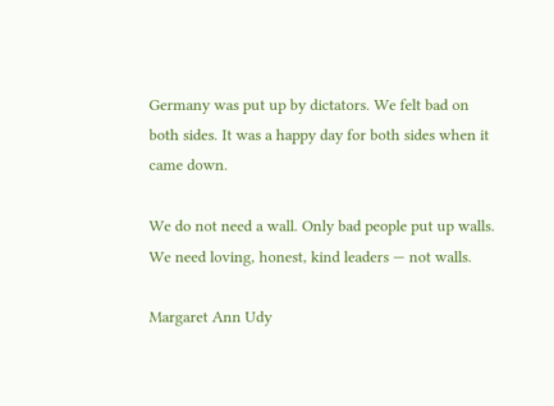Germany was put up by dictators. We felt bad on both sides. It was a happy day for both sides when it came down.

We do not need a wall. Only bad people put up walls. We need loving, honest, kind leaders — not walls.

Margaret Ann Udy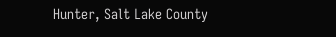Hunter, Salt Lake County